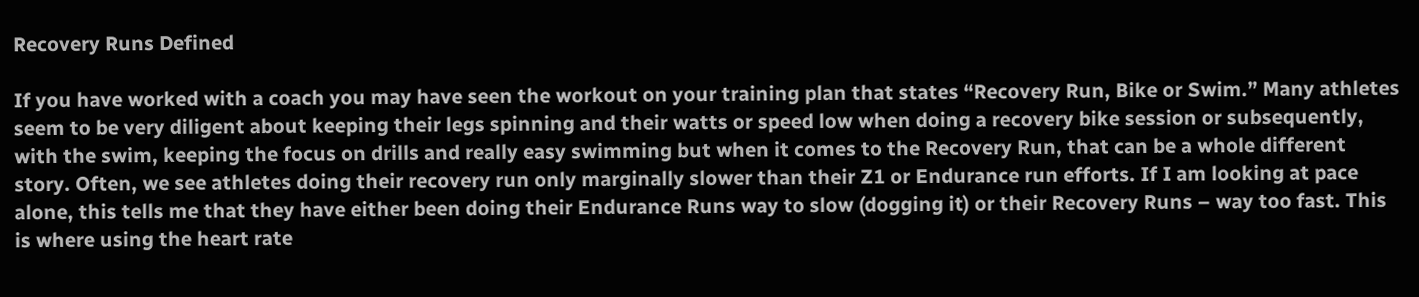Recovery Runs Defined

If you have worked with a coach you may have seen the workout on your training plan that states “Recovery Run, Bike or Swim.” Many athletes seem to be very diligent about keeping their legs spinning and their watts or speed low when doing a recovery bike session or subsequently, with the swim, keeping the focus on drills and really easy swimming but when it comes to the Recovery Run, that can be a whole different story. Often, we see athletes doing their recovery run only marginally slower than their Z1 or Endurance run efforts. If I am looking at pace alone, this tells me that they have either been doing their Endurance Runs way to slow (dogging it) or their Recovery Runs – way too fast. This is where using the heart rate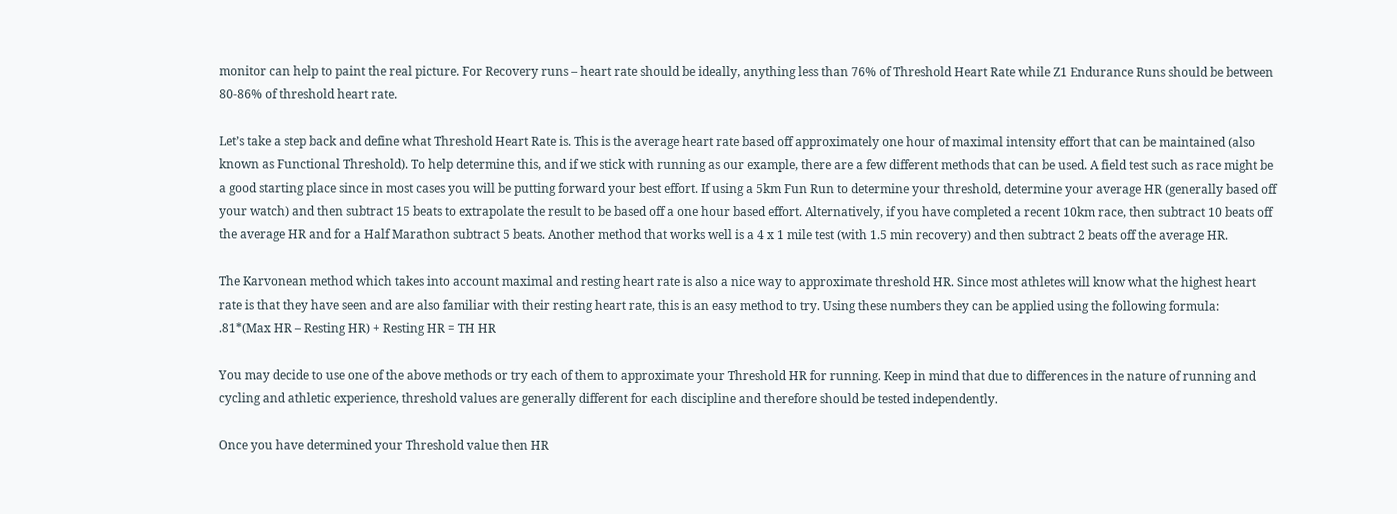monitor can help to paint the real picture. For Recovery runs – heart rate should be ideally, anything less than 76% of Threshold Heart Rate while Z1 Endurance Runs should be between 80-86% of threshold heart rate.

Let’s take a step back and define what Threshold Heart Rate is. This is the average heart rate based off approximately one hour of maximal intensity effort that can be maintained (also known as Functional Threshold). To help determine this, and if we stick with running as our example, there are a few different methods that can be used. A field test such as race might be a good starting place since in most cases you will be putting forward your best effort. If using a 5km Fun Run to determine your threshold, determine your average HR (generally based off your watch) and then subtract 15 beats to extrapolate the result to be based off a one hour based effort. Alternatively, if you have completed a recent 10km race, then subtract 10 beats off the average HR and for a Half Marathon subtract 5 beats. Another method that works well is a 4 x 1 mile test (with 1.5 min recovery) and then subtract 2 beats off the average HR.

The Karvonean method which takes into account maximal and resting heart rate is also a nice way to approximate threshold HR. Since most athletes will know what the highest heart rate is that they have seen and are also familiar with their resting heart rate, this is an easy method to try. Using these numbers they can be applied using the following formula:    .81*(Max HR – Resting HR) + Resting HR = TH HR

You may decide to use one of the above methods or try each of them to approximate your Threshold HR for running. Keep in mind that due to differences in the nature of running and cycling and athletic experience, threshold values are generally different for each discipline and therefore should be tested independently.

Once you have determined your Threshold value then HR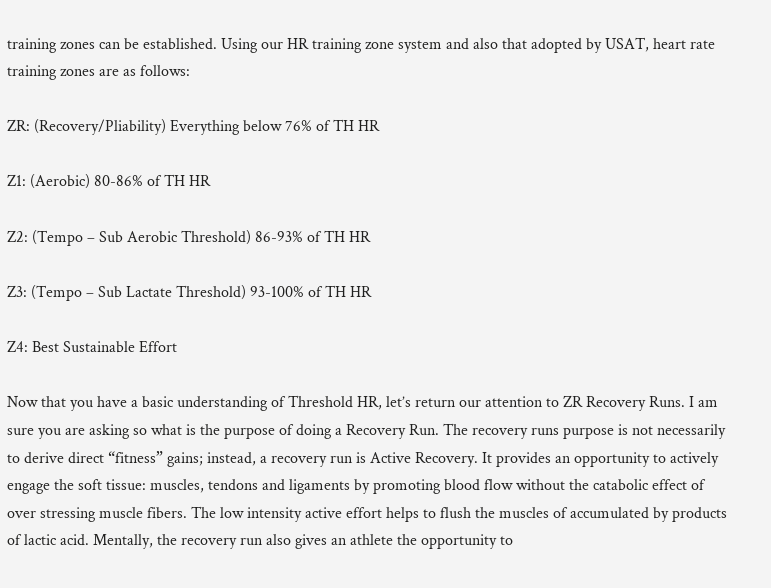training zones can be established. Using our HR training zone system and also that adopted by USAT, heart rate training zones are as follows:

ZR: (Recovery/Pliability) Everything below 76% of TH HR

Z1: (Aerobic) 80-86% of TH HR

Z2: (Tempo – Sub Aerobic Threshold) 86-93% of TH HR

Z3: (Tempo – Sub Lactate Threshold) 93-100% of TH HR

Z4: Best Sustainable Effort

Now that you have a basic understanding of Threshold HR, let’s return our attention to ZR Recovery Runs. I am sure you are asking so what is the purpose of doing a Recovery Run. The recovery runs purpose is not necessarily to derive direct “fitness” gains; instead, a recovery run is Active Recovery. It provides an opportunity to actively engage the soft tissue: muscles, tendons and ligaments by promoting blood flow without the catabolic effect of over stressing muscle fibers. The low intensity active effort helps to flush the muscles of accumulated by products of lactic acid. Mentally, the recovery run also gives an athlete the opportunity to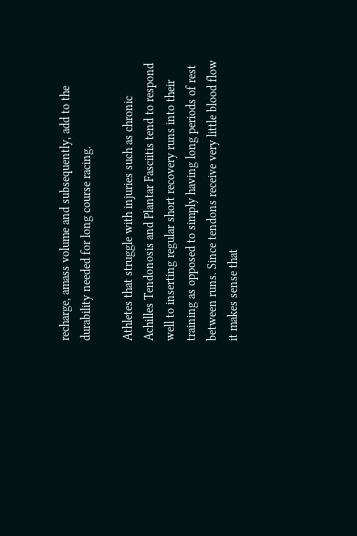recharge, amass volume and subsequently, add to the durability needed for long course racing.

Athletes that struggle with injuries such as chronic Achilles Tendonosis and Plantar Fasciitis tend to respond well to inserting regular short recovery runs into their training as opposed to simply having long periods of rest between runs. Since tendons receive very little blood flow it makes sense that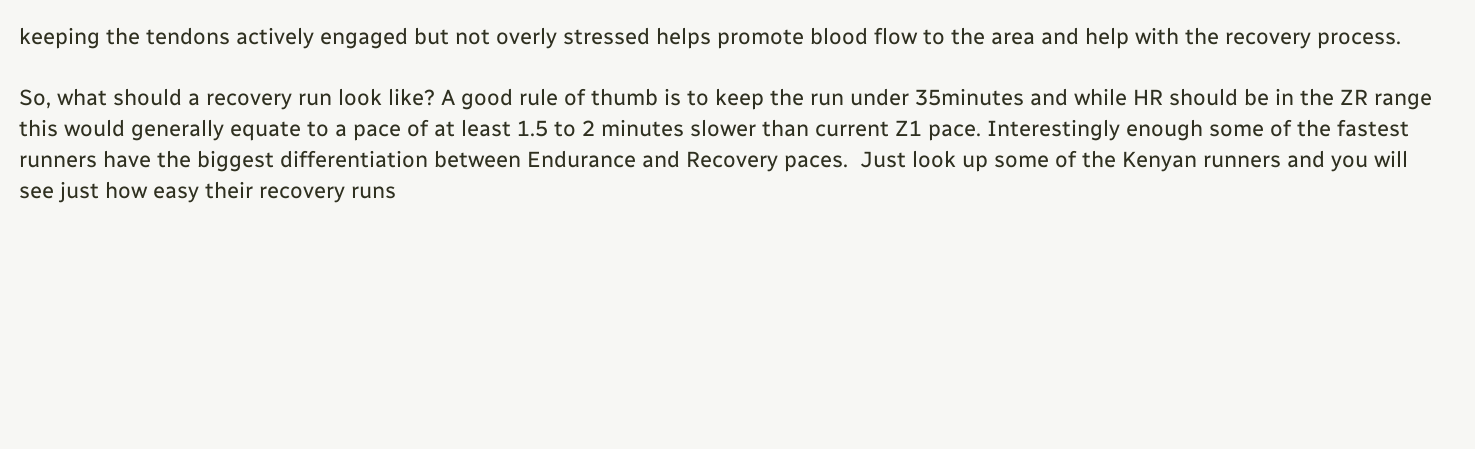keeping the tendons actively engaged but not overly stressed helps promote blood flow to the area and help with the recovery process.

So, what should a recovery run look like? A good rule of thumb is to keep the run under 35minutes and while HR should be in the ZR range this would generally equate to a pace of at least 1.5 to 2 minutes slower than current Z1 pace. Interestingly enough some of the fastest runners have the biggest differentiation between Endurance and Recovery paces.  Just look up some of the Kenyan runners and you will see just how easy their recovery runs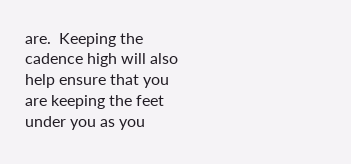are.  Keeping the cadence high will also help ensure that you are keeping the feet under you as you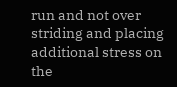run and not over striding and placing additional stress on the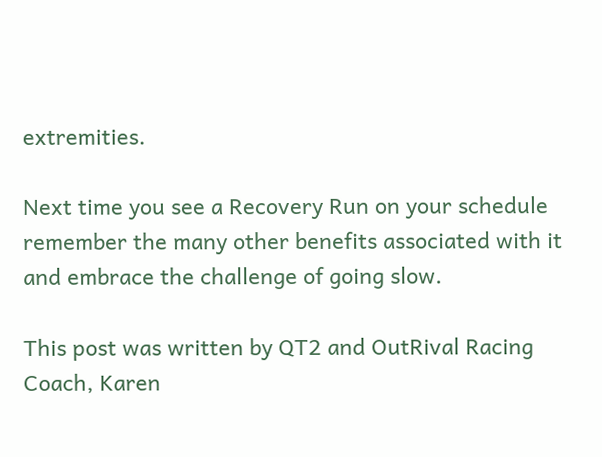extremities.

Next time you see a Recovery Run on your schedule remember the many other benefits associated with it and embrace the challenge of going slow.

This post was written by QT2 and OutRival Racing Coach, Karen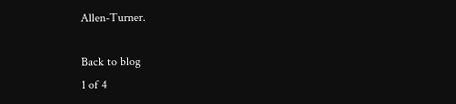Allen-Turner.

Back to blog
1 of 4